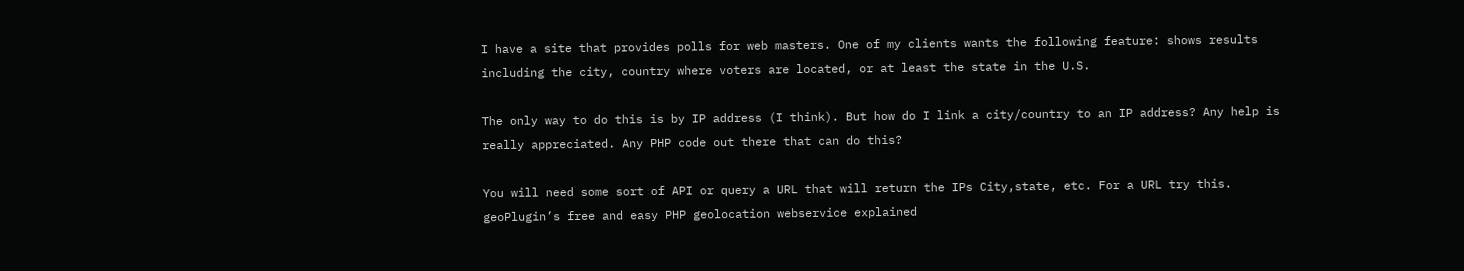I have a site that provides polls for web masters. One of my clients wants the following feature: shows results including the city, country where voters are located, or at least the state in the U.S.

The only way to do this is by IP address (I think). But how do I link a city/country to an IP address? Any help is really appreciated. Any PHP code out there that can do this?

You will need some sort of API or query a URL that will return the IPs City,state, etc. For a URL try this.
geoPlugin’s free and easy PHP geolocation webservice explained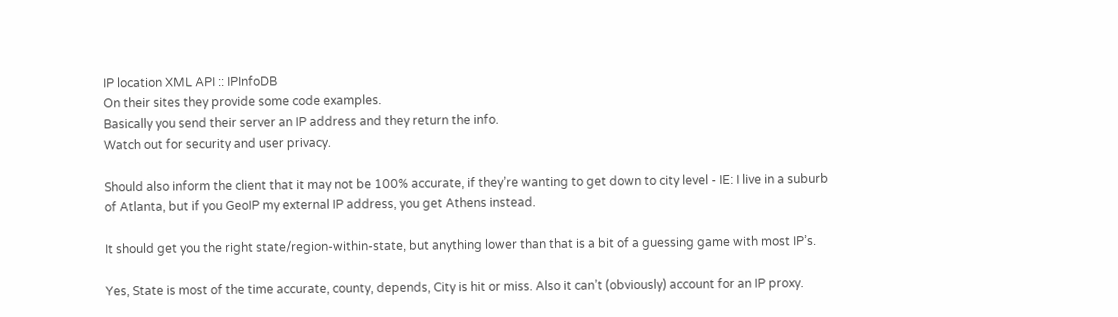IP location XML API :: IPInfoDB
On their sites they provide some code examples.
Basically you send their server an IP address and they return the info.
Watch out for security and user privacy.

Should also inform the client that it may not be 100% accurate, if they’re wanting to get down to city level - IE: I live in a suburb of Atlanta, but if you GeoIP my external IP address, you get Athens instead.

It should get you the right state/region-within-state, but anything lower than that is a bit of a guessing game with most IP’s.

Yes, State is most of the time accurate, county, depends, City is hit or miss. Also it can’t (obviously) account for an IP proxy.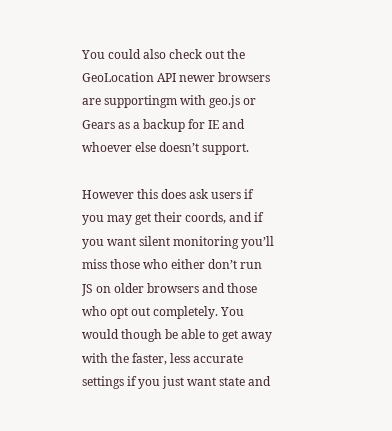You could also check out the GeoLocation API newer browsers are supportingm with geo.js or Gears as a backup for IE and whoever else doesn’t support.

However this does ask users if you may get their coords, and if you want silent monitoring you’ll miss those who either don’t run JS on older browsers and those who opt out completely. You would though be able to get away with the faster, less accurate settings if you just want state and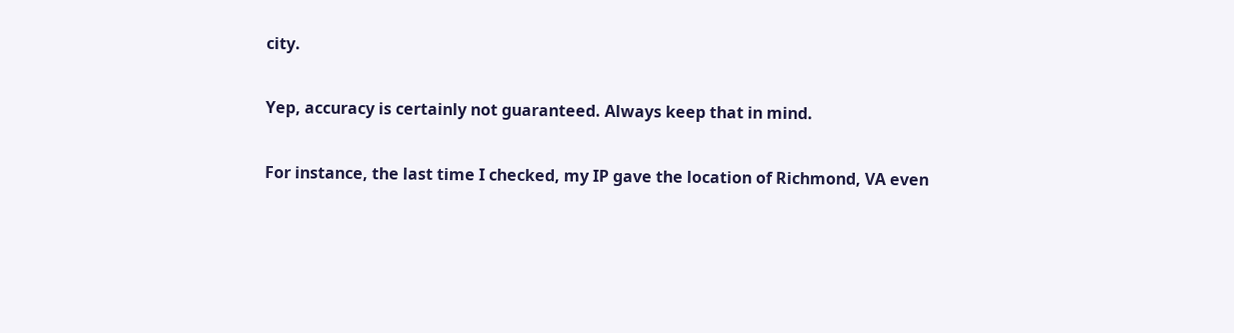city.

Yep, accuracy is certainly not guaranteed. Always keep that in mind.

For instance, the last time I checked, my IP gave the location of Richmond, VA even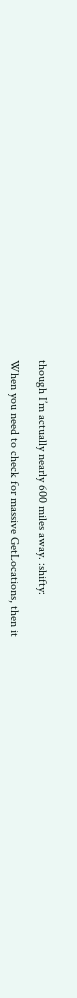though I’m actually nearly 600 miles away. :shifty:

When you need to check for massive GetLocations, then it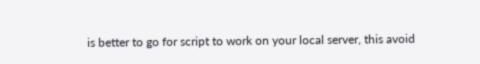is better to go for script to work on your local server, this avoid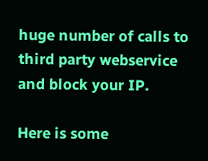huge number of calls to third party webservice and block your IP.

Here is some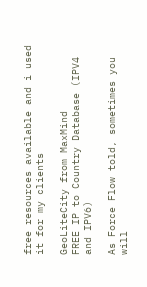free resources available and i used it for my clients

GeoLiteCity from MaxMind
FREE IP to Country Database (IPV4 and IPV6)

As Force Flow told, sometimes you will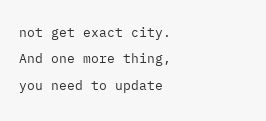not get exact city.
And one more thing, you need to update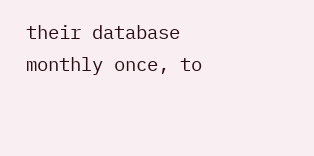their database monthly once, to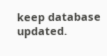keep database updated.